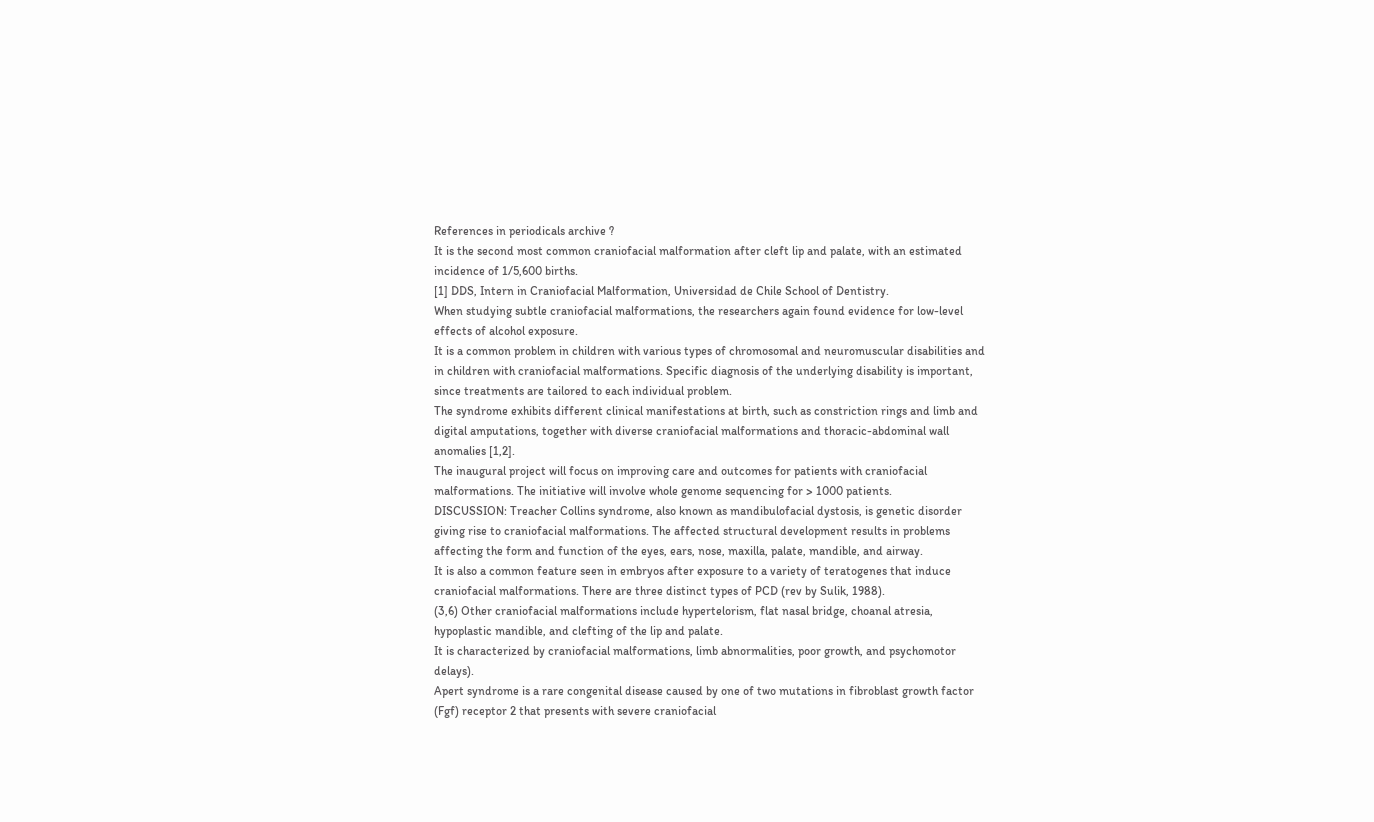References in periodicals archive ?
It is the second most common craniofacial malformation after cleft lip and palate, with an estimated incidence of 1/5,600 births.
[1] DDS, Intern in Craniofacial Malformation, Universidad de Chile School of Dentistry.
When studying subtle craniofacial malformations, the researchers again found evidence for low-level effects of alcohol exposure.
It is a common problem in children with various types of chromosomal and neuromuscular disabilities and in children with craniofacial malformations. Specific diagnosis of the underlying disability is important, since treatments are tailored to each individual problem.
The syndrome exhibits different clinical manifestations at birth, such as constriction rings and limb and digital amputations, together with diverse craniofacial malformations and thoracic-abdominal wall anomalies [1,2].
The inaugural project will focus on improving care and outcomes for patients with craniofacial malformations. The initiative will involve whole genome sequencing for > 1000 patients.
DISCUSSION: Treacher Collins syndrome, also known as mandibulofacial dystosis, is genetic disorder giving rise to craniofacial malformations. The affected structural development results in problems affecting the form and function of the eyes, ears, nose, maxilla, palate, mandible, and airway.
It is also a common feature seen in embryos after exposure to a variety of teratogenes that induce craniofacial malformations. There are three distinct types of PCD (rev by Sulik, 1988).
(3,6) Other craniofacial malformations include hypertelorism, flat nasal bridge, choanal atresia, hypoplastic mandible, and clefting of the lip and palate.
It is characterized by craniofacial malformations, limb abnormalities, poor growth, and psychomotor delays).
Apert syndrome is a rare congenital disease caused by one of two mutations in fibroblast growth factor (Fgf) receptor 2 that presents with severe craniofacial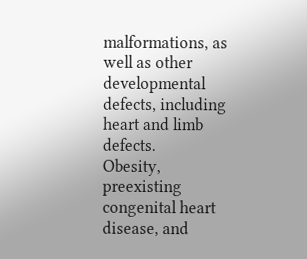malformations, as well as other developmental defects, including heart and limb defects.
Obesity, preexisting congenital heart disease, and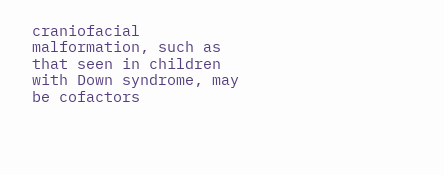craniofacial malformation, such as that seen in children with Down syndrome, may be cofactors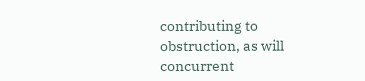contributing to obstruction, as will concurrent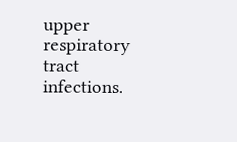upper respiratory tract infections.